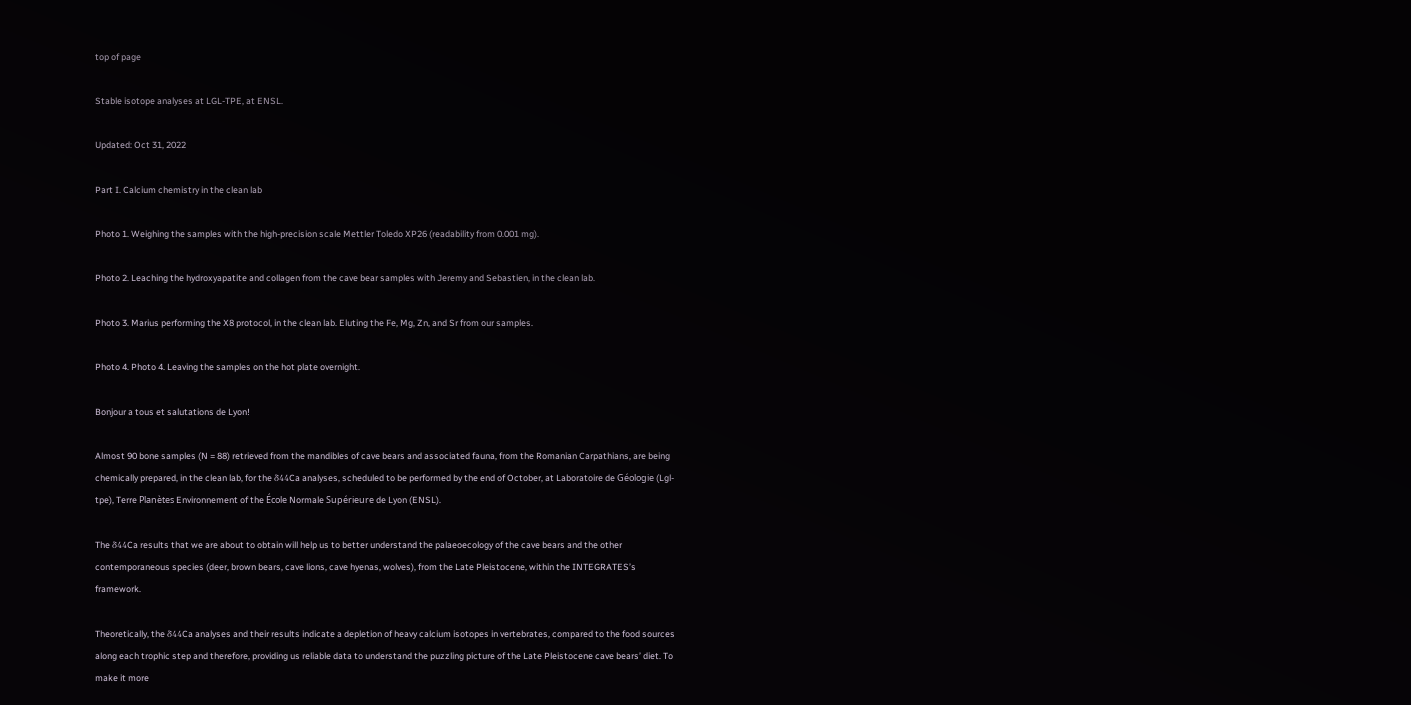top of page

Stable isotope analyses at LGL-TPE, at ENSL.

Updated: Oct 31, 2022

Part I. Calcium chemistry in the clean lab

Photo 1. Weighing the samples with the high-precision scale Mettler Toledo XP26 (readability from 0.001 mg).

Photo 2. Leaching the hydroxyapatite and collagen from the cave bear samples with Jeremy and Sebastien, in the clean lab.

Photo 3. Marius performing the X8 protocol, in the clean lab. Eluting the Fe, Mg, Zn, and Sr from our samples.

Photo 4. Photo 4. Leaving the samples on the hot plate overnight.

Bonjour a tous et salutations de Lyon!

Almost 90 bone samples (N = 88) retrieved from the mandibles of cave bears and associated fauna, from the Romanian Carpathians, are being chemically prepared, in the clean lab, for the δ44Ca analyses, scheduled to be performed by the end of October, at Laboratoire de Géologie (Lgl-tpe), Terre Planètes Environnement of the École Normale Supérieure de Lyon (ENSL).

The δ44Ca results that we are about to obtain will help us to better understand the palaeoecology of the cave bears and the other contemporaneous species (deer, brown bears, cave lions, cave hyenas, wolves), from the Late Pleistocene, within the INTEGRATES’s framework.

Theoretically, the δ44Ca analyses and their results indicate a depletion of heavy calcium isotopes in vertebrates, compared to the food sources along each trophic step and therefore, providing us reliable data to understand the puzzling picture of the Late Pleistocene cave bears’ diet. To make it more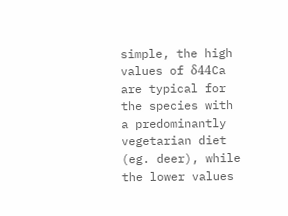simple, the high values of δ44Ca are typical for the species with a predominantly vegetarian diet (eg. deer), while the lower values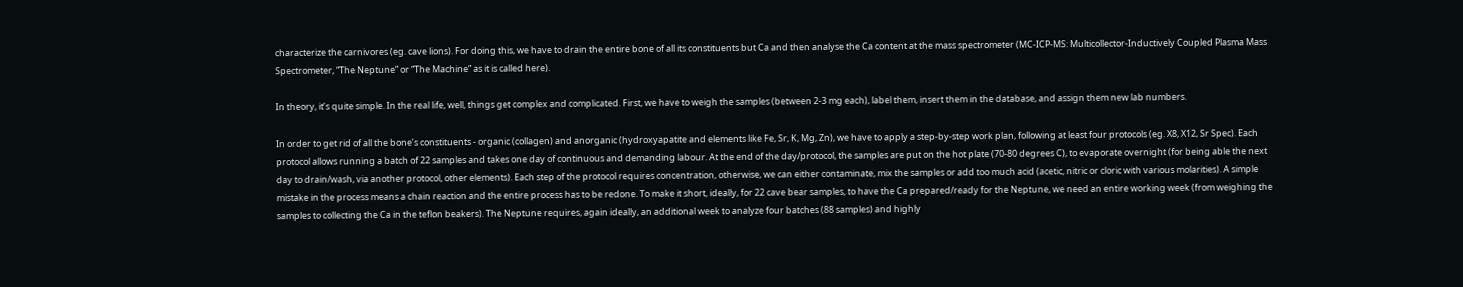characterize the carnivores (eg. cave lions). For doing this, we have to drain the entire bone of all its constituents but Ca and then analyse the Ca content at the mass spectrometer (MC-ICP-MS: Multicollector-Inductively Coupled Plasma Mass Spectrometer, “The Neptune” or “The Machine” as it is called here).

In theory, it’s quite simple. In the real life, well, things get complex and complicated. First, we have to weigh the samples (between 2-3 mg each), label them, insert them in the database, and assign them new lab numbers.

In order to get rid of all the bone’s constituents - organic (collagen) and anorganic (hydroxyapatite and elements like Fe, Sr, K, Mg, Zn), we have to apply a step-by-step work plan, following at least four protocols (eg. X8, X12, Sr Spec). Each protocol allows running a batch of 22 samples and takes one day of continuous and demanding labour. At the end of the day/protocol, the samples are put on the hot plate (70-80 degrees C), to evaporate overnight (for being able the next day to drain/wash, via another protocol, other elements). Each step of the protocol requires concentration, otherwise, we can either contaminate, mix the samples or add too much acid (acetic, nitric or cloric with various molarities). A simple mistake in the process means a chain reaction and the entire process has to be redone. To make it short, ideally, for 22 cave bear samples, to have the Ca prepared/ready for the Neptune, we need an entire working week (from weighing the samples to collecting the Ca in the teflon beakers). The Neptune requires, again ideally, an additional week to analyze four batches (88 samples) and highly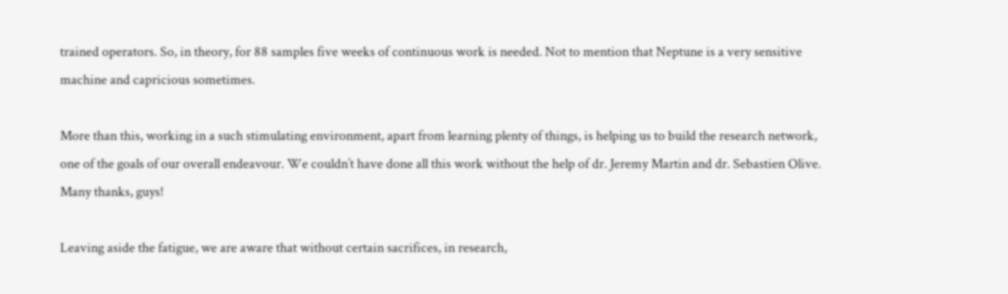trained operators. So, in theory, for 88 samples five weeks of continuous work is needed. Not to mention that Neptune is a very sensitive machine and capricious sometimes.

More than this, working in a such stimulating environment, apart from learning plenty of things, is helping us to build the research network, one of the goals of our overall endeavour. We couldn’t have done all this work without the help of dr. Jeremy Martin and dr. Sebastien Olive. Many thanks, guys!

Leaving aside the fatigue, we are aware that without certain sacrifices, in research,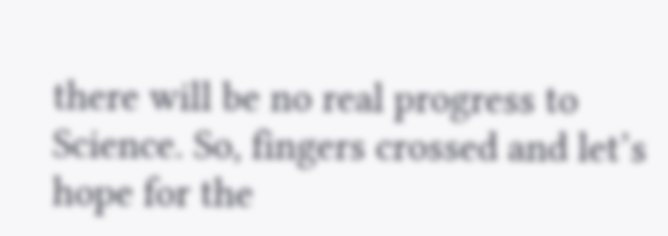there will be no real progress to Science. So, fingers crossed and let’s hope for the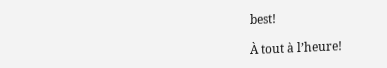best!

À tout à l’heure!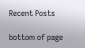Recent Posts

bottom of page